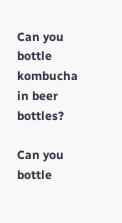Can you bottle kombucha in beer bottles?

Can you bottle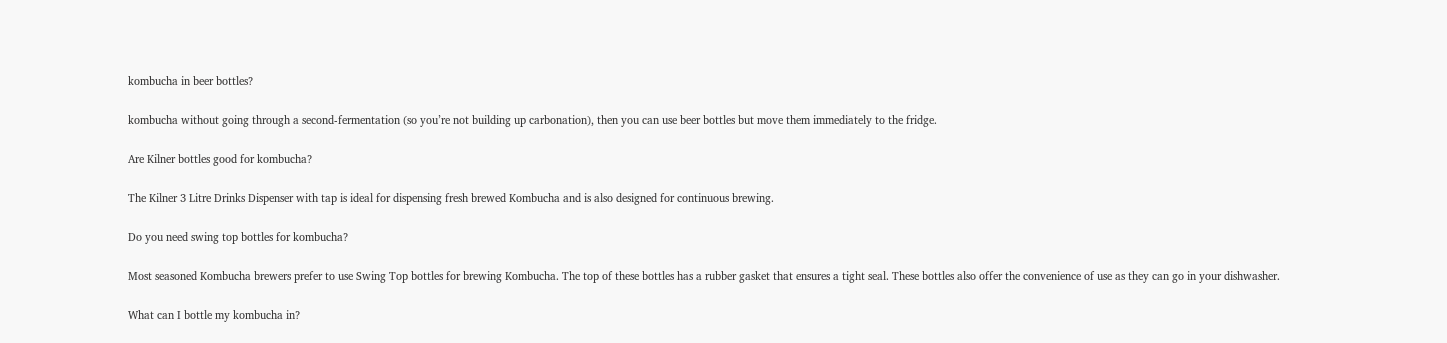kombucha in beer bottles?

kombucha without going through a second-fermentation (so you’re not building up carbonation), then you can use beer bottles but move them immediately to the fridge.

Are Kilner bottles good for kombucha?

The Kilner 3 Litre Drinks Dispenser with tap is ideal for dispensing fresh brewed Kombucha and is also designed for continuous brewing.

Do you need swing top bottles for kombucha?

Most seasoned Kombucha brewers prefer to use Swing Top bottles for brewing Kombucha. The top of these bottles has a rubber gasket that ensures a tight seal. These bottles also offer the convenience of use as they can go in your dishwasher.

What can I bottle my kombucha in?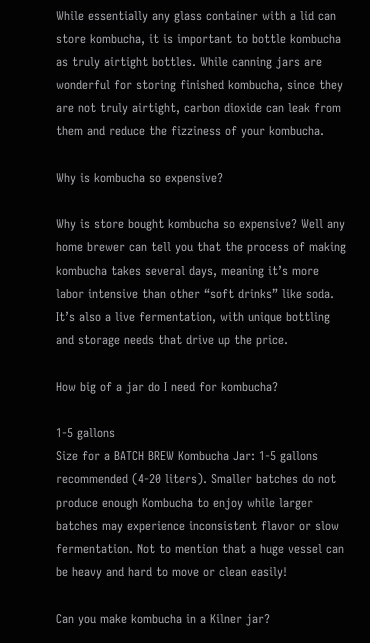While essentially any glass container with a lid can store kombucha, it is important to bottle kombucha as truly airtight bottles. While canning jars are wonderful for storing finished kombucha, since they are not truly airtight, carbon dioxide can leak from them and reduce the fizziness of your kombucha.

Why is kombucha so expensive?

Why is store bought kombucha so expensive? Well any home brewer can tell you that the process of making kombucha takes several days, meaning it’s more labor intensive than other “soft drinks” like soda. It’s also a live fermentation, with unique bottling and storage needs that drive up the price.

How big of a jar do I need for kombucha?

1-5 gallons
Size for a BATCH BREW Kombucha Jar: 1-5 gallons recommended (4-20 liters). Smaller batches do not produce enough Kombucha to enjoy while larger batches may experience inconsistent flavor or slow fermentation. Not to mention that a huge vessel can be heavy and hard to move or clean easily!

Can you make kombucha in a Kilner jar?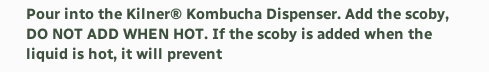Pour into the Kilner® Kombucha Dispenser. Add the scoby, DO NOT ADD WHEN HOT. If the scoby is added when the liquid is hot, it will prevent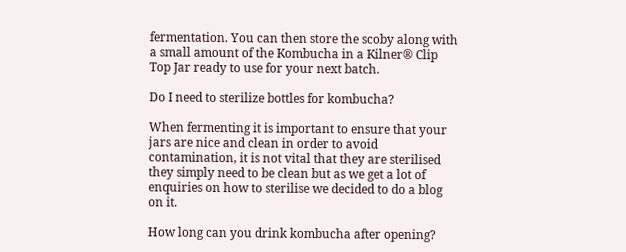fermentation. You can then store the scoby along with a small amount of the Kombucha in a Kilner® Clip Top Jar ready to use for your next batch.

Do I need to sterilize bottles for kombucha?

When fermenting it is important to ensure that your jars are nice and clean in order to avoid contamination, it is not vital that they are sterilised they simply need to be clean but as we get a lot of enquiries on how to sterilise we decided to do a blog on it.

How long can you drink kombucha after opening?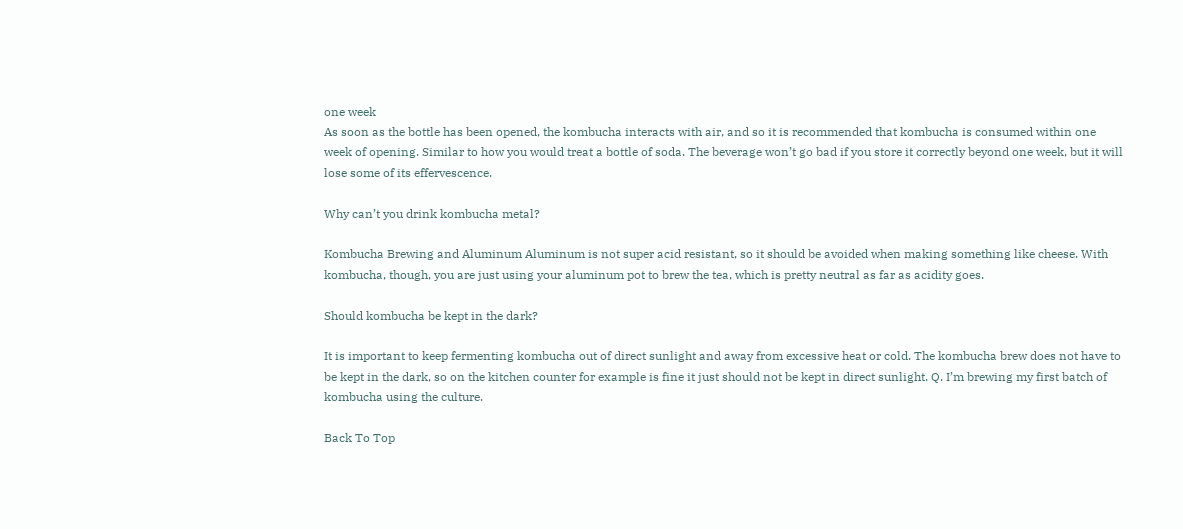one week
As soon as the bottle has been opened, the kombucha interacts with air, and so it is recommended that kombucha is consumed within one week of opening. Similar to how you would treat a bottle of soda. The beverage won’t go bad if you store it correctly beyond one week, but it will lose some of its effervescence.

Why can’t you drink kombucha metal?

Kombucha Brewing and Aluminum Aluminum is not super acid resistant, so it should be avoided when making something like cheese. With kombucha, though, you are just using your aluminum pot to brew the tea, which is pretty neutral as far as acidity goes.

Should kombucha be kept in the dark?

It is important to keep fermenting kombucha out of direct sunlight and away from excessive heat or cold. The kombucha brew does not have to be kept in the dark, so on the kitchen counter for example is fine it just should not be kept in direct sunlight. Q. I’m brewing my first batch of kombucha using the culture.

Back To Top